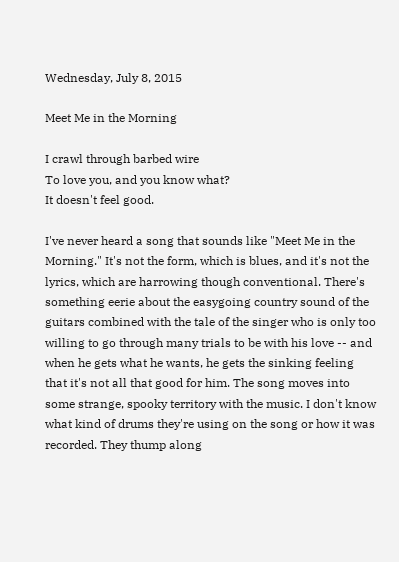Wednesday, July 8, 2015

Meet Me in the Morning

I crawl through barbed wire
To love you, and you know what?
It doesn't feel good.

I've never heard a song that sounds like "Meet Me in the Morning." It's not the form, which is blues, and it's not the lyrics, which are harrowing though conventional. There's something eerie about the easygoing country sound of the guitars combined with the tale of the singer who is only too willing to go through many trials to be with his love -- and when he gets what he wants, he gets the sinking feeling that it's not all that good for him. The song moves into some strange, spooky territory with the music. I don't know what kind of drums they're using on the song or how it was recorded. They thump along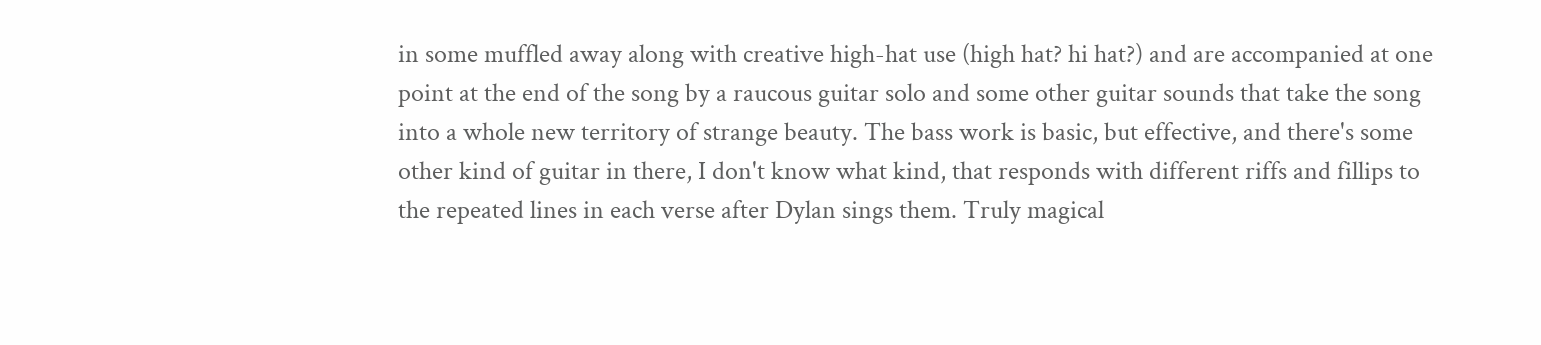in some muffled away along with creative high-hat use (high hat? hi hat?) and are accompanied at one point at the end of the song by a raucous guitar solo and some other guitar sounds that take the song into a whole new territory of strange beauty. The bass work is basic, but effective, and there's some other kind of guitar in there, I don't know what kind, that responds with different riffs and fillips to the repeated lines in each verse after Dylan sings them. Truly magical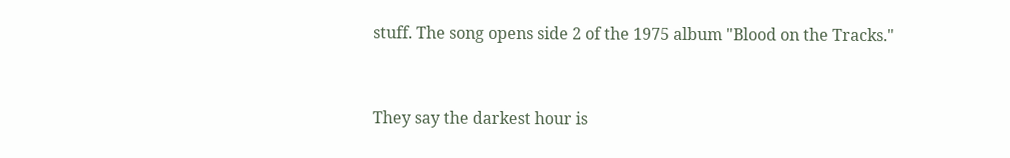stuff. The song opens side 2 of the 1975 album "Blood on the Tracks."


They say the darkest hour is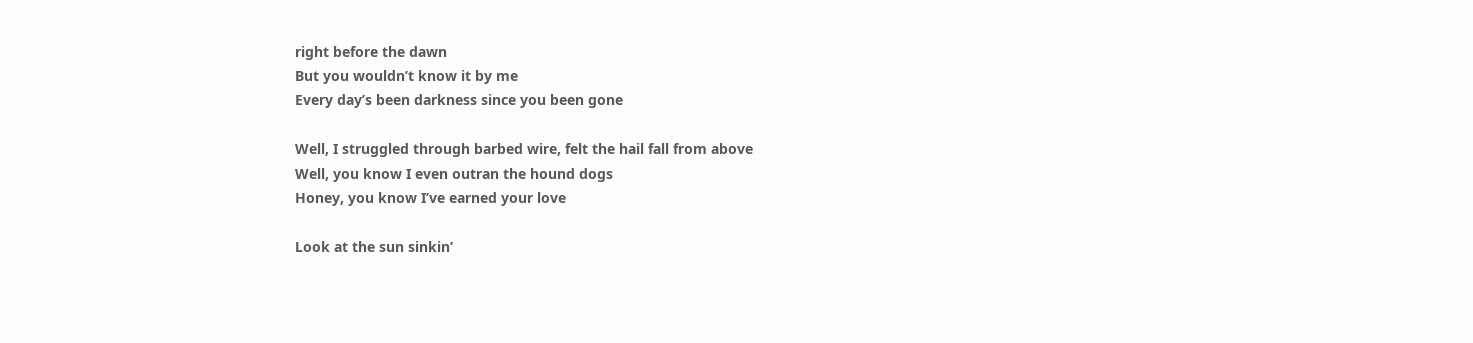right before the dawn
But you wouldn’t know it by me
Every day’s been darkness since you been gone

Well, I struggled through barbed wire, felt the hail fall from above
Well, you know I even outran the hound dogs
Honey, you know I’ve earned your love

Look at the sun sinkin’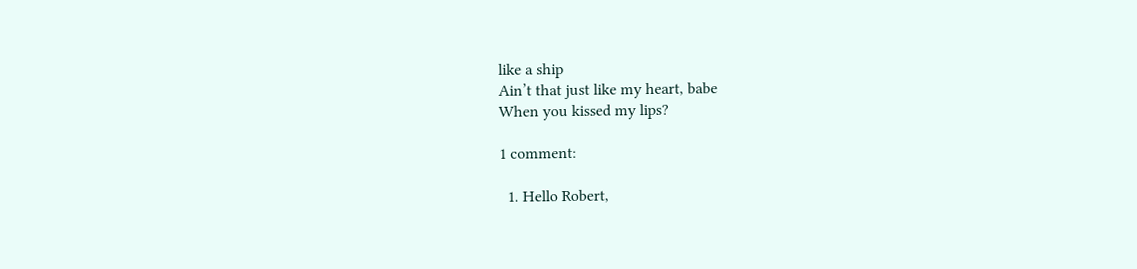like a ship
Ain’t that just like my heart, babe
When you kissed my lips?

1 comment:

  1. Hello Robert,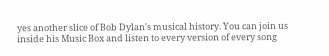yes another slice of Bob Dylan's musical history. You can join us inside his Music Box and listen to every version of every song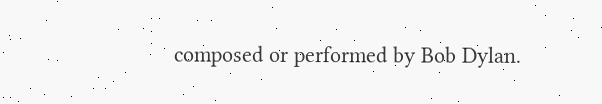composed or performed by Bob Dylan.